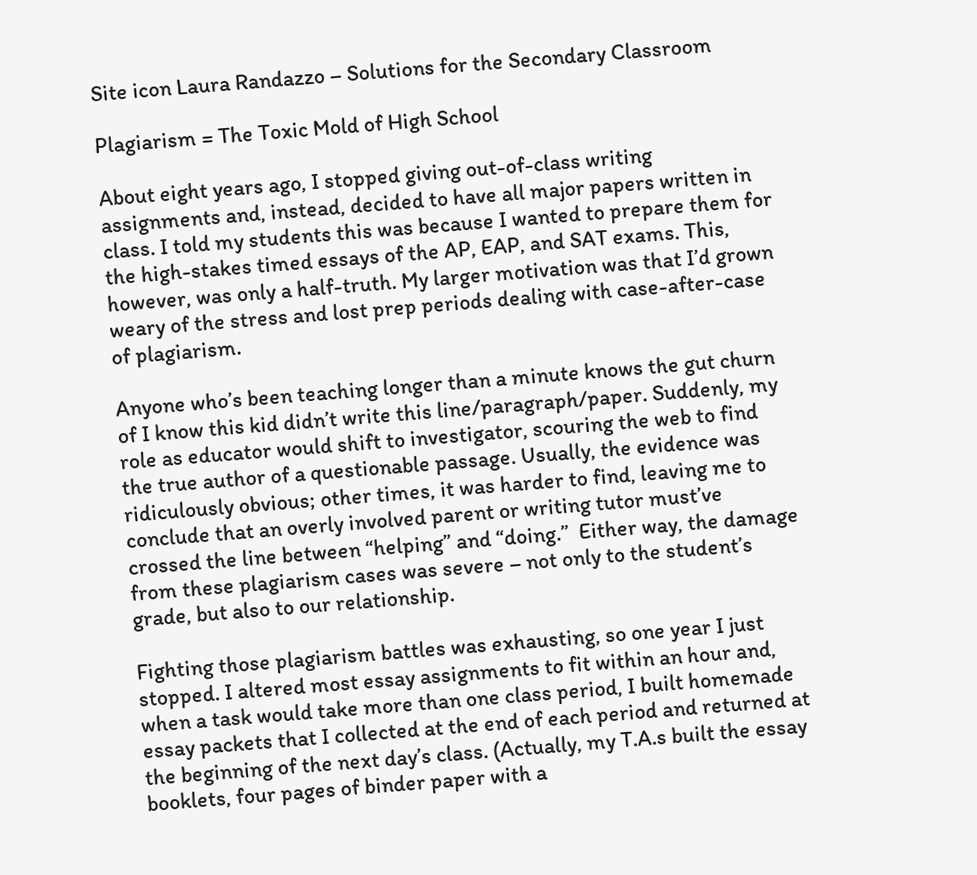Site icon Laura Randazzo – Solutions for the Secondary Classroom

Plagiarism = The Toxic Mold of High School

About eight years ago, I stopped giving out-of-class writing assignments and, instead, decided to have all major papers written in class. I told my students this was because I wanted to prepare them for the high-stakes timed essays of the AP, EAP, and SAT exams. This, however, was only a half-truth. My larger motivation was that I’d grown weary of the stress and lost prep periods dealing with case-after-case of plagiarism.

Anyone who’s been teaching longer than a minute knows the gut churn of I know this kid didn’t write this line/paragraph/paper. Suddenly, my role as educator would shift to investigator, scouring the web to find the true author of a questionable passage. Usually, the evidence was ridiculously obvious; other times, it was harder to find, leaving me to conclude that an overly involved parent or writing tutor must’ve crossed the line between “helping” and “doing.”  Either way, the damage from these plagiarism cases was severe – not only to the student’s grade, but also to our relationship.

Fighting those plagiarism battles was exhausting, so one year I just stopped. I altered most essay assignments to fit within an hour and, when a task would take more than one class period, I built homemade essay packets that I collected at the end of each period and returned at the beginning of the next day’s class. (Actually, my T.A.s built the essay booklets, four pages of binder paper with a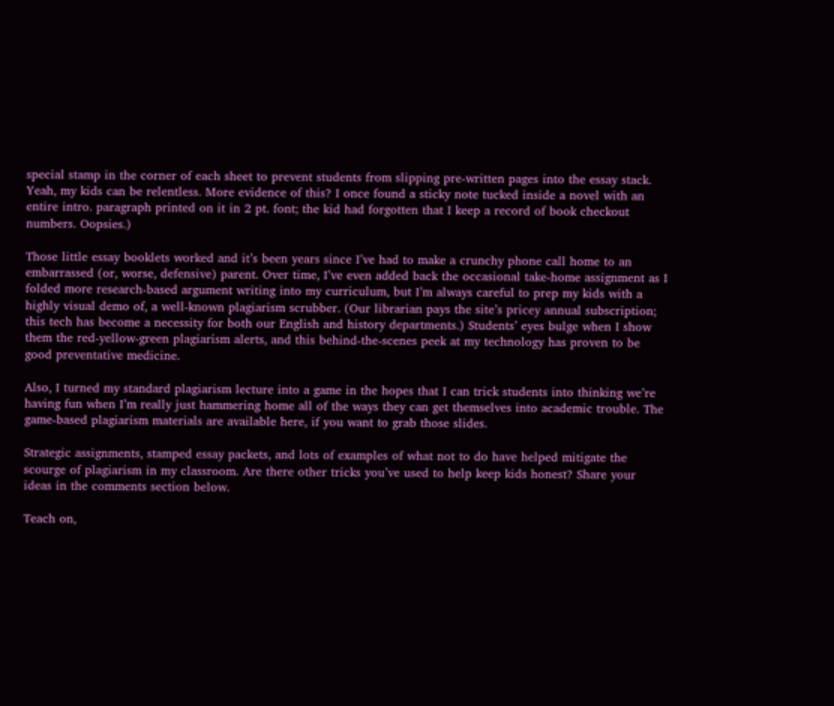special stamp in the corner of each sheet to prevent students from slipping pre-written pages into the essay stack. Yeah, my kids can be relentless. More evidence of this? I once found a sticky note tucked inside a novel with an entire intro. paragraph printed on it in 2 pt. font; the kid had forgotten that I keep a record of book checkout numbers. Oopsies.)

Those little essay booklets worked and it’s been years since I’ve had to make a crunchy phone call home to an embarrassed (or, worse, defensive) parent. Over time, I’ve even added back the occasional take-home assignment as I folded more research-based argument writing into my curriculum, but I’m always careful to prep my kids with a highly visual demo of, a well-known plagiarism scrubber. (Our librarian pays the site’s pricey annual subscription; this tech has become a necessity for both our English and history departments.) Students’ eyes bulge when I show them the red-yellow-green plagiarism alerts, and this behind-the-scenes peek at my technology has proven to be good preventative medicine.

Also, I turned my standard plagiarism lecture into a game in the hopes that I can trick students into thinking we’re having fun when I’m really just hammering home all of the ways they can get themselves into academic trouble. The game-based plagiarism materials are available here, if you want to grab those slides.

Strategic assignments, stamped essay packets, and lots of examples of what not to do have helped mitigate the scourge of plagiarism in my classroom. Are there other tricks you’ve used to help keep kids honest? Share your ideas in the comments section below.

Teach on,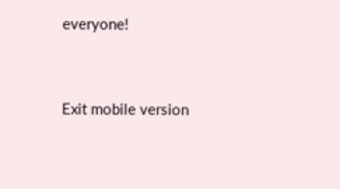everyone!


Exit mobile version